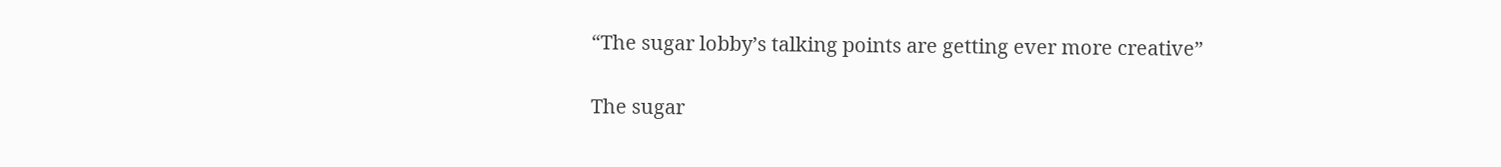“The sugar lobby’s talking points are getting ever more creative”

The sugar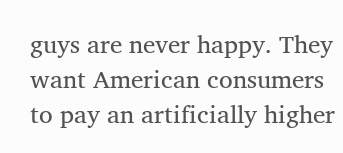guys are never happy. They want American consumers to pay an artificially higher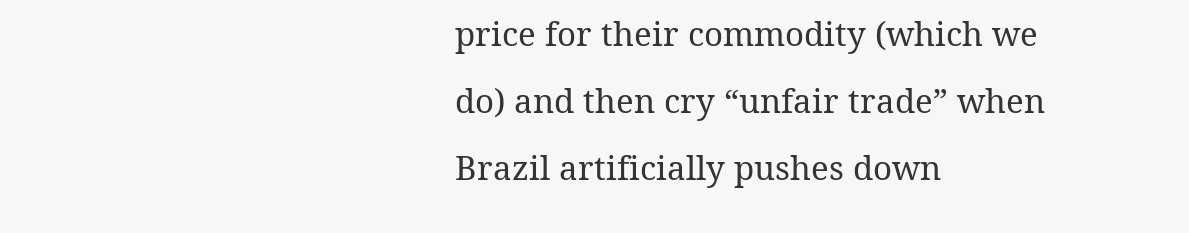price for their commodity (which we do) and then cry “unfair trade” when Brazil artificially pushes down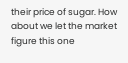their price of sugar. How about we let the market figure this one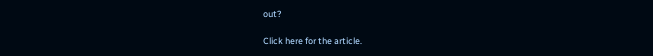out?

Click here for the article.